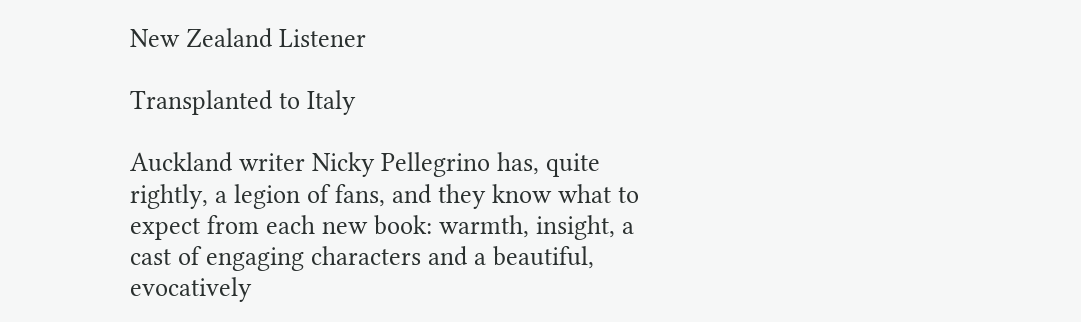New Zealand Listener

Transplanted to Italy

Auckland writer Nicky Pellegrino has, quite rightly, a legion of fans, and they know what to expect from each new book: warmth, insight, a cast of engaging characters and a beautiful, evocatively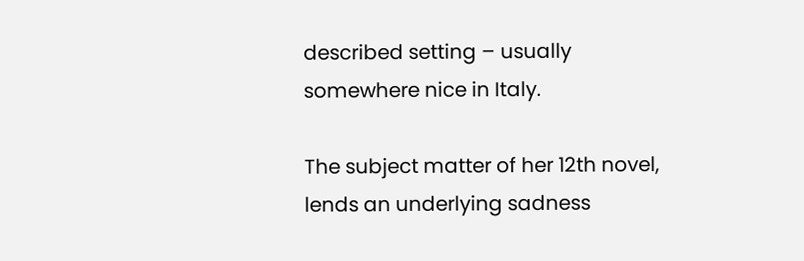described setting – usually somewhere nice in Italy.

The subject matter of her 12th novel, lends an underlying sadness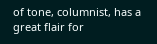of tone, columnist, has a great flair for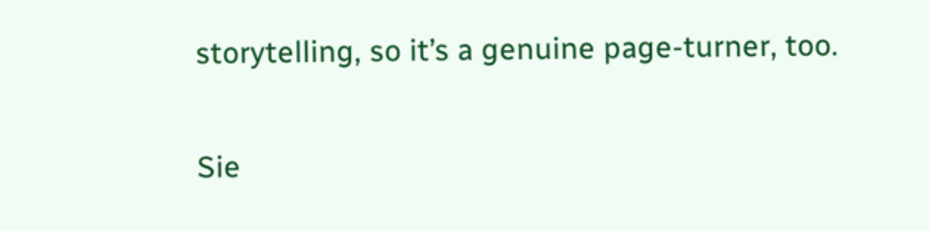storytelling, so it’s a genuine page-turner, too.

Sie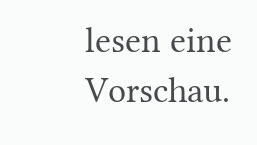lesen eine Vorschau.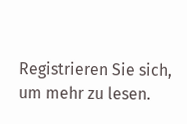Registrieren Sie sich, um mehr zu lesen.